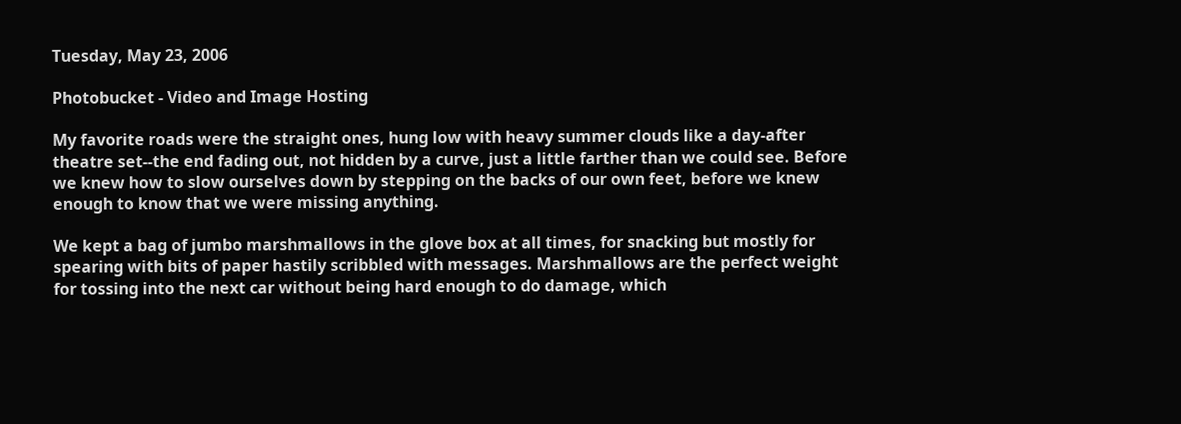Tuesday, May 23, 2006

Photobucket - Video and Image Hosting

My favorite roads were the straight ones, hung low with heavy summer clouds like a day-after theatre set--the end fading out, not hidden by a curve, just a little farther than we could see. Before we knew how to slow ourselves down by stepping on the backs of our own feet, before we knew enough to know that we were missing anything.

We kept a bag of jumbo marshmallows in the glove box at all times, for snacking but mostly for spearing with bits of paper hastily scribbled with messages. Marshmallows are the perfect weight for tossing into the next car without being hard enough to do damage, which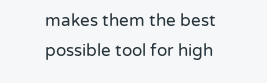makes them the best possible tool for high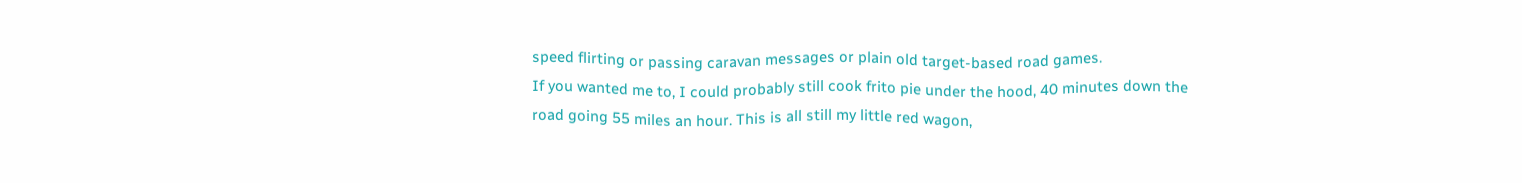speed flirting or passing caravan messages or plain old target-based road games.
If you wanted me to, I could probably still cook frito pie under the hood, 40 minutes down the road going 55 miles an hour. This is all still my little red wagon,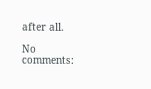after all.

No comments: